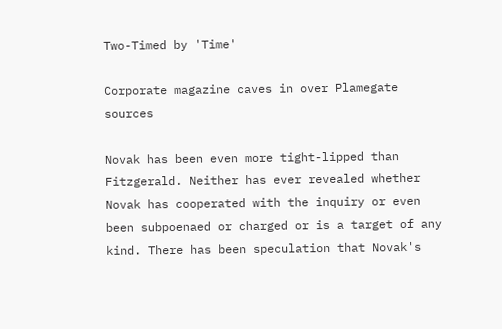Two-Timed by 'Time'

Corporate magazine caves in over Plamegate sources

Novak has been even more tight-lipped than Fitzgerald. Neither has ever revealed whether Novak has cooperated with the inquiry or even been subpoenaed or charged or is a target of any kind. There has been speculation that Novak's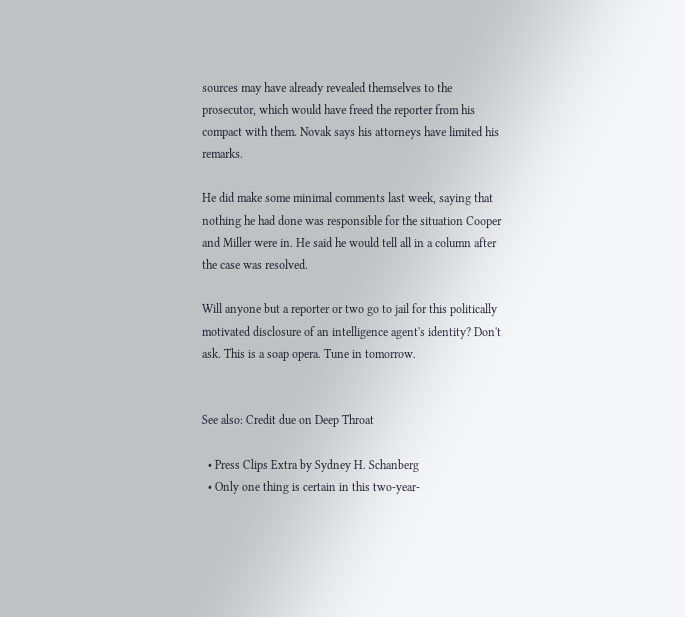sources may have already revealed themselves to the prosecutor, which would have freed the reporter from his compact with them. Novak says his attorneys have limited his remarks.

He did make some minimal comments last week, saying that nothing he had done was responsible for the situation Cooper and Miller were in. He said he would tell all in a column after the case was resolved.

Will anyone but a reporter or two go to jail for this politically motivated disclosure of an intelligence agent's identity? Don't ask. This is a soap opera. Tune in tomorrow.


See also: Credit due on Deep Throat

  • Press Clips Extra by Sydney H. Schanberg
  • Only one thing is certain in this two-year-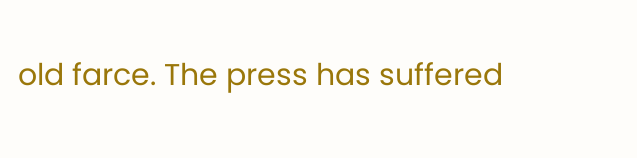old farce. The press has suffered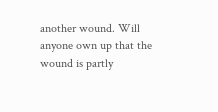another wound. Will anyone own up that the wound is partly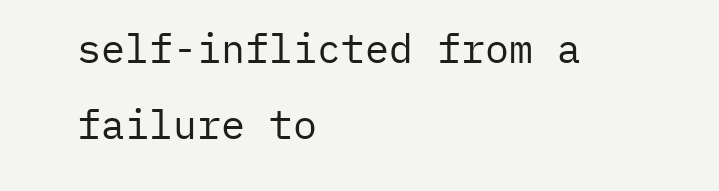self-inflicted from a failure to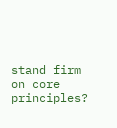stand firm on core principles?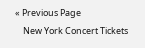« Previous Page
    New York Concert Tickets